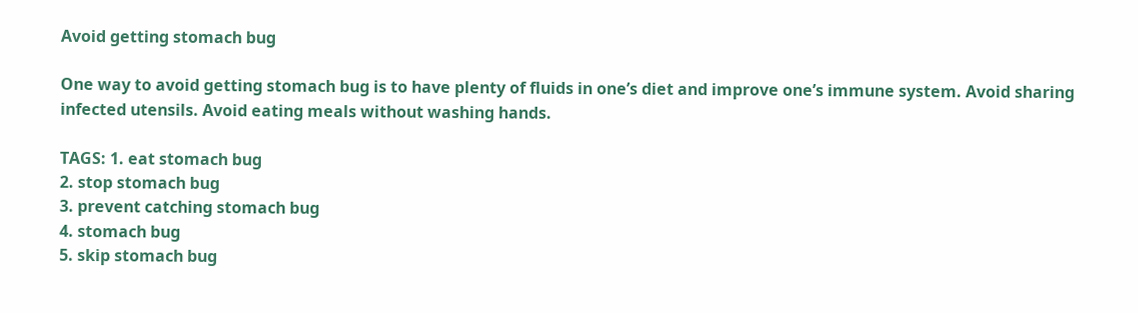Avoid getting stomach bug

One way to avoid getting stomach bug is to have plenty of fluids in one’s diet and improve one’s immune system. Avoid sharing infected utensils. Avoid eating meals without washing hands.

TAGS: 1. eat stomach bug
2. stop stomach bug
3. prevent catching stomach bug
4. stomach bug
5. skip stomach bug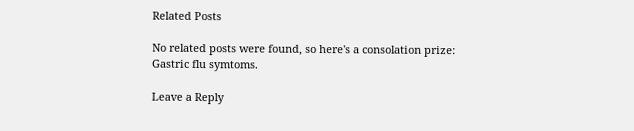Related Posts

No related posts were found, so here's a consolation prize: Gastric flu symtoms.

Leave a Reply